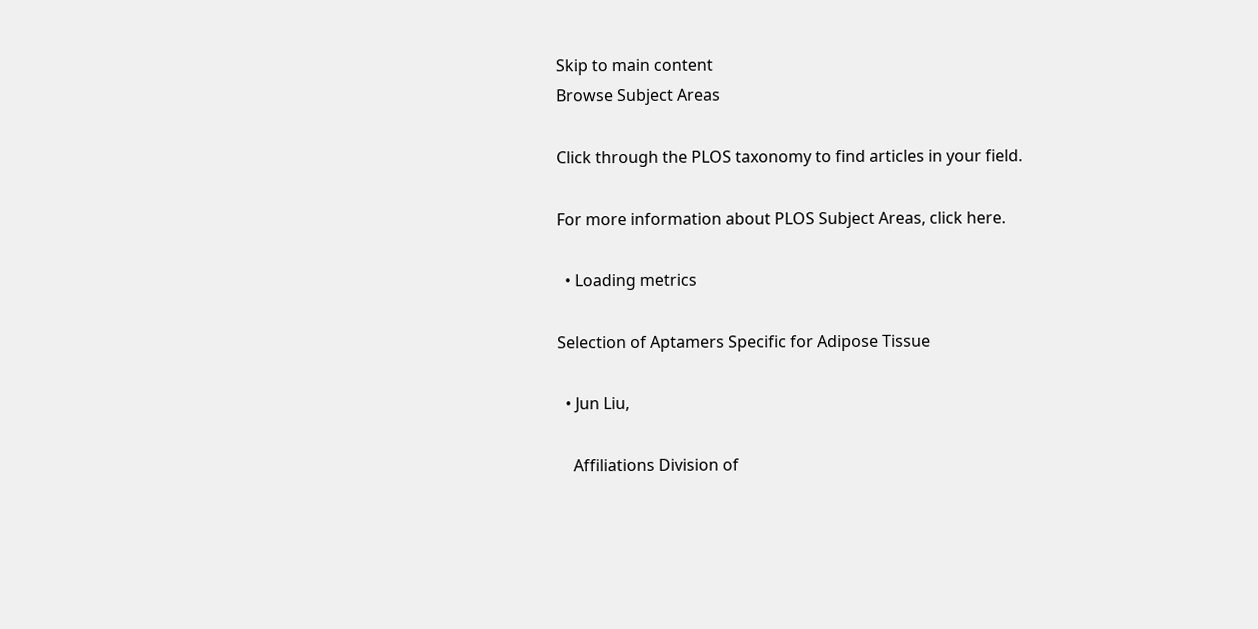Skip to main content
Browse Subject Areas

Click through the PLOS taxonomy to find articles in your field.

For more information about PLOS Subject Areas, click here.

  • Loading metrics

Selection of Aptamers Specific for Adipose Tissue

  • Jun Liu,

    Affiliations Division of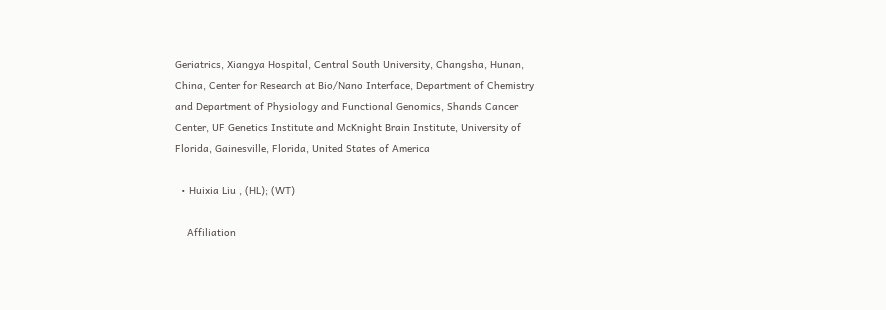Geriatrics, Xiangya Hospital, Central South University, Changsha, Hunan, China, Center for Research at Bio/Nano Interface, Department of Chemistry and Department of Physiology and Functional Genomics, Shands Cancer Center, UF Genetics Institute and McKnight Brain Institute, University of Florida, Gainesville, Florida, United States of America

  • Huixia Liu , (HL); (WT)

    Affiliation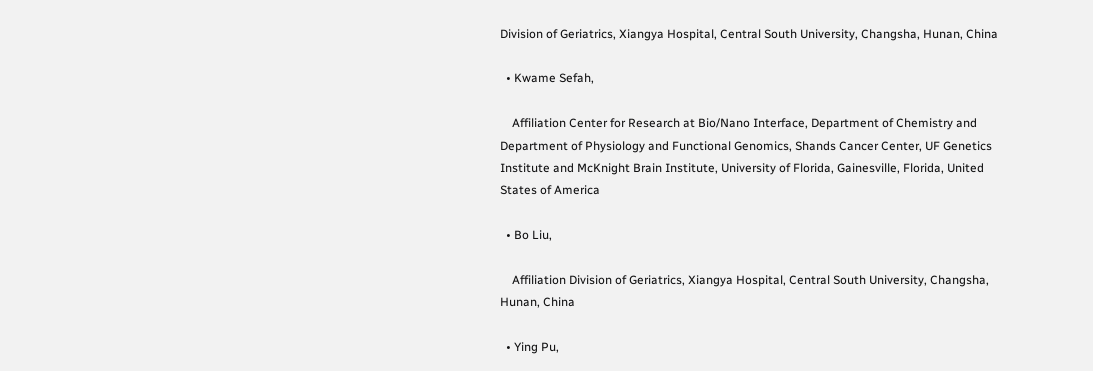Division of Geriatrics, Xiangya Hospital, Central South University, Changsha, Hunan, China

  • Kwame Sefah,

    Affiliation Center for Research at Bio/Nano Interface, Department of Chemistry and Department of Physiology and Functional Genomics, Shands Cancer Center, UF Genetics Institute and McKnight Brain Institute, University of Florida, Gainesville, Florida, United States of America

  • Bo Liu,

    Affiliation Division of Geriatrics, Xiangya Hospital, Central South University, Changsha, Hunan, China

  • Ying Pu,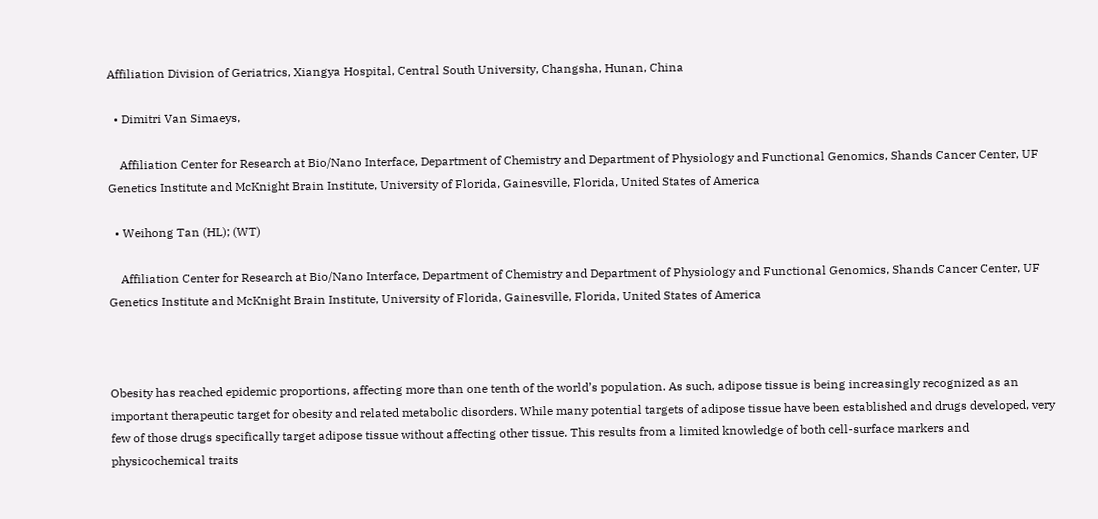Affiliation Division of Geriatrics, Xiangya Hospital, Central South University, Changsha, Hunan, China

  • Dimitri Van Simaeys,

    Affiliation Center for Research at Bio/Nano Interface, Department of Chemistry and Department of Physiology and Functional Genomics, Shands Cancer Center, UF Genetics Institute and McKnight Brain Institute, University of Florida, Gainesville, Florida, United States of America

  • Weihong Tan (HL); (WT)

    Affiliation Center for Research at Bio/Nano Interface, Department of Chemistry and Department of Physiology and Functional Genomics, Shands Cancer Center, UF Genetics Institute and McKnight Brain Institute, University of Florida, Gainesville, Florida, United States of America



Obesity has reached epidemic proportions, affecting more than one tenth of the world’s population. As such, adipose tissue is being increasingly recognized as an important therapeutic target for obesity and related metabolic disorders. While many potential targets of adipose tissue have been established and drugs developed, very few of those drugs specifically target adipose tissue without affecting other tissue. This results from a limited knowledge of both cell-surface markers and physicochemical traits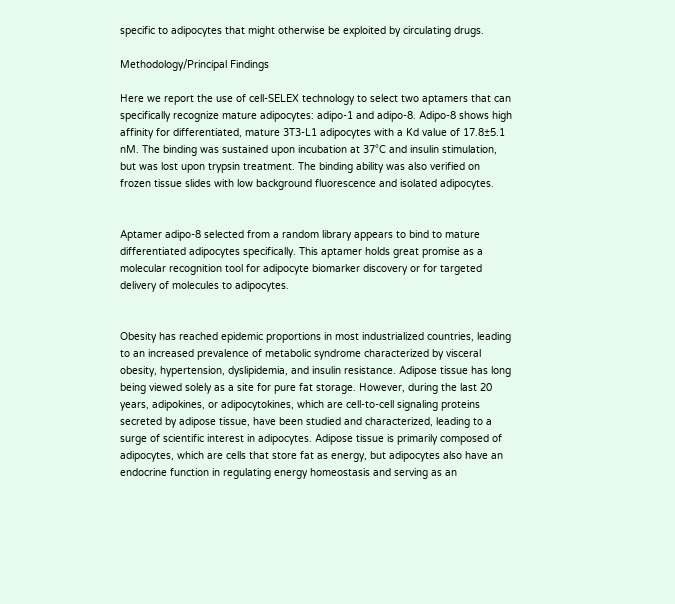specific to adipocytes that might otherwise be exploited by circulating drugs.

Methodology/Principal Findings

Here we report the use of cell-SELEX technology to select two aptamers that can specifically recognize mature adipocytes: adipo-1 and adipo-8. Adipo-8 shows high affinity for differentiated, mature 3T3-L1 adipocytes with a Kd value of 17.8±5.1 nM. The binding was sustained upon incubation at 37°C and insulin stimulation, but was lost upon trypsin treatment. The binding ability was also verified on frozen tissue slides with low background fluorescence and isolated adipocytes.


Aptamer adipo-8 selected from a random library appears to bind to mature differentiated adipocytes specifically. This aptamer holds great promise as a molecular recognition tool for adipocyte biomarker discovery or for targeted delivery of molecules to adipocytes.


Obesity has reached epidemic proportions in most industrialized countries, leading to an increased prevalence of metabolic syndrome characterized by visceral obesity, hypertension, dyslipidemia, and insulin resistance. Adipose tissue has long being viewed solely as a site for pure fat storage. However, during the last 20 years, adipokines, or adipocytokines, which are cell-to-cell signaling proteins secreted by adipose tissue, have been studied and characterized, leading to a surge of scientific interest in adipocytes. Adipose tissue is primarily composed of adipocytes, which are cells that store fat as energy, but adipocytes also have an endocrine function in regulating energy homeostasis and serving as an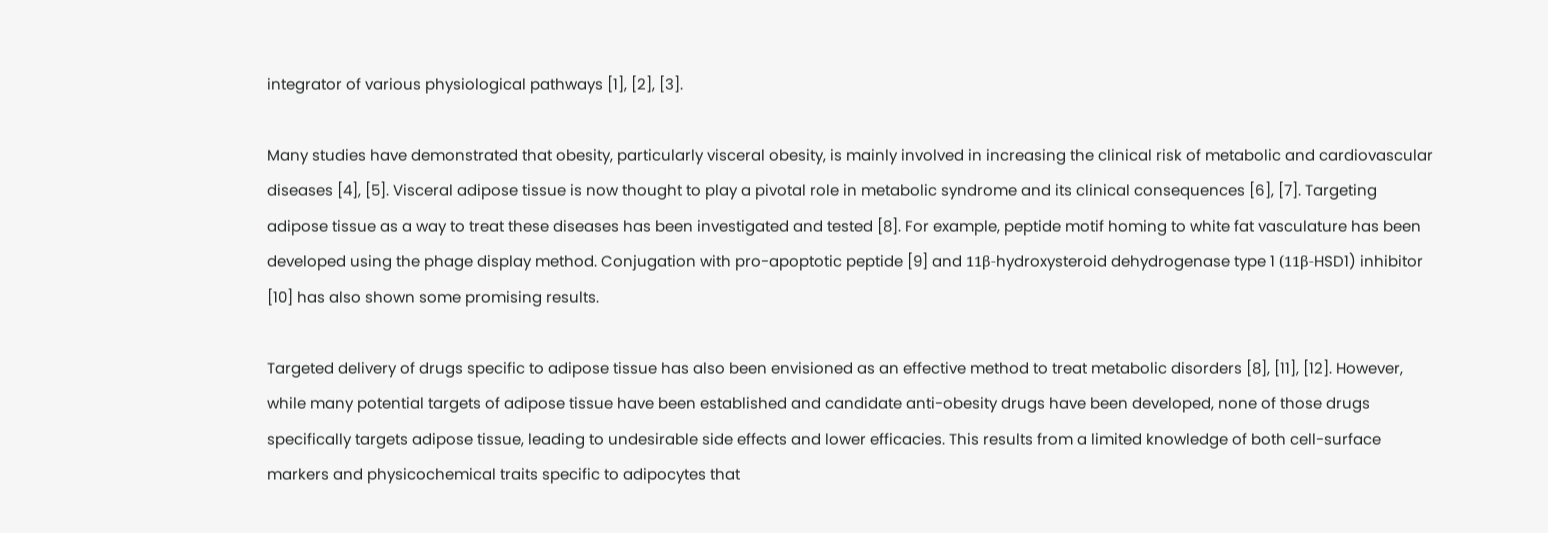integrator of various physiological pathways [1], [2], [3].

Many studies have demonstrated that obesity, particularly visceral obesity, is mainly involved in increasing the clinical risk of metabolic and cardiovascular diseases [4], [5]. Visceral adipose tissue is now thought to play a pivotal role in metabolic syndrome and its clinical consequences [6], [7]. Targeting adipose tissue as a way to treat these diseases has been investigated and tested [8]. For example, peptide motif homing to white fat vasculature has been developed using the phage display method. Conjugation with pro-apoptotic peptide [9] and 11β-hydroxysteroid dehydrogenase type 1 (11β-HSD1) inhibitor [10] has also shown some promising results.

Targeted delivery of drugs specific to adipose tissue has also been envisioned as an effective method to treat metabolic disorders [8], [11], [12]. However, while many potential targets of adipose tissue have been established and candidate anti-obesity drugs have been developed, none of those drugs specifically targets adipose tissue, leading to undesirable side effects and lower efficacies. This results from a limited knowledge of both cell-surface markers and physicochemical traits specific to adipocytes that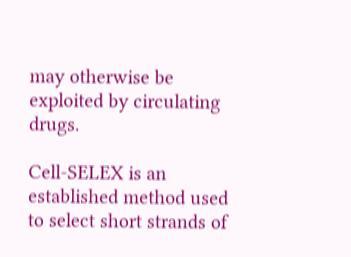may otherwise be exploited by circulating drugs.

Cell-SELEX is an established method used to select short strands of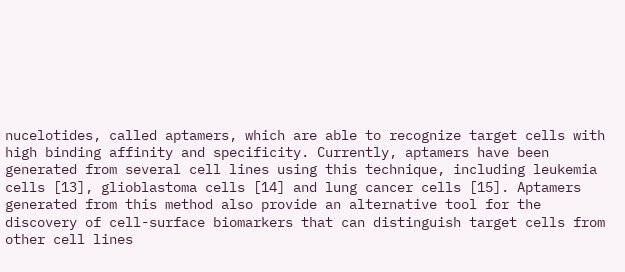nucelotides, called aptamers, which are able to recognize target cells with high binding affinity and specificity. Currently, aptamers have been generated from several cell lines using this technique, including leukemia cells [13], glioblastoma cells [14] and lung cancer cells [15]. Aptamers generated from this method also provide an alternative tool for the discovery of cell-surface biomarkers that can distinguish target cells from other cell lines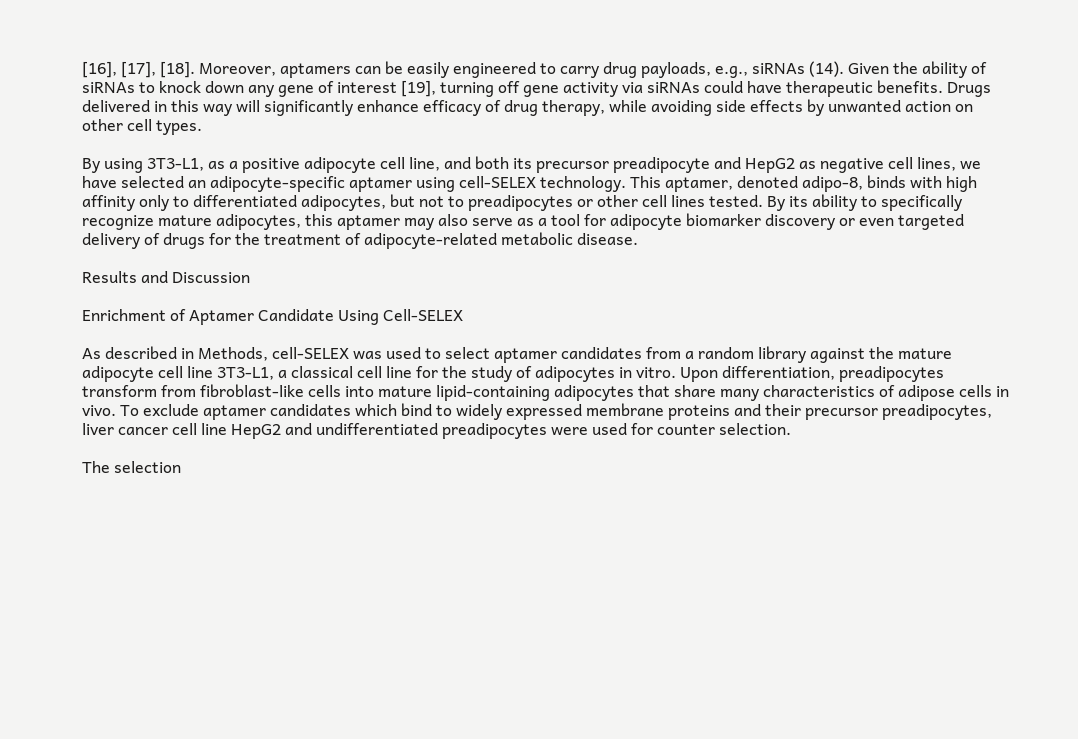[16], [17], [18]. Moreover, aptamers can be easily engineered to carry drug payloads, e.g., siRNAs (14). Given the ability of siRNAs to knock down any gene of interest [19], turning off gene activity via siRNAs could have therapeutic benefits. Drugs delivered in this way will significantly enhance efficacy of drug therapy, while avoiding side effects by unwanted action on other cell types.

By using 3T3-L1, as a positive adipocyte cell line, and both its precursor preadipocyte and HepG2 as negative cell lines, we have selected an adipocyte-specific aptamer using cell-SELEX technology. This aptamer, denoted adipo-8, binds with high affinity only to differentiated adipocytes, but not to preadipocytes or other cell lines tested. By its ability to specifically recognize mature adipocytes, this aptamer may also serve as a tool for adipocyte biomarker discovery or even targeted delivery of drugs for the treatment of adipocyte-related metabolic disease.

Results and Discussion

Enrichment of Aptamer Candidate Using Cell-SELEX

As described in Methods, cell-SELEX was used to select aptamer candidates from a random library against the mature adipocyte cell line 3T3-L1, a classical cell line for the study of adipocytes in vitro. Upon differentiation, preadipocytes transform from fibroblast-like cells into mature lipid-containing adipocytes that share many characteristics of adipose cells in vivo. To exclude aptamer candidates which bind to widely expressed membrane proteins and their precursor preadipocytes, liver cancer cell line HepG2 and undifferentiated preadipocytes were used for counter selection.

The selection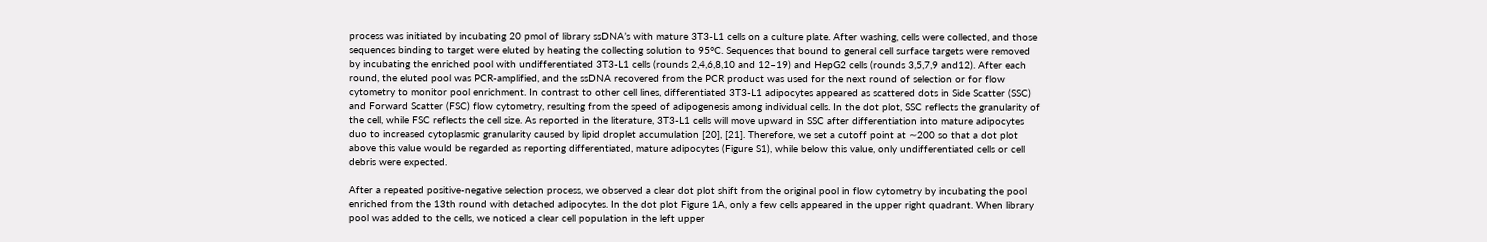process was initiated by incubating 20 pmol of library ssDNA’s with mature 3T3-L1 cells on a culture plate. After washing, cells were collected, and those sequences binding to target were eluted by heating the collecting solution to 95°C. Sequences that bound to general cell surface targets were removed by incubating the enriched pool with undifferentiated 3T3-L1 cells (rounds 2,4,6,8,10 and 12–19) and HepG2 cells (rounds 3,5,7,9 and12). After each round, the eluted pool was PCR-amplified, and the ssDNA recovered from the PCR product was used for the next round of selection or for flow cytometry to monitor pool enrichment. In contrast to other cell lines, differentiated 3T3-L1 adipocytes appeared as scattered dots in Side Scatter (SSC) and Forward Scatter (FSC) flow cytometry, resulting from the speed of adipogenesis among individual cells. In the dot plot, SSC reflects the granularity of the cell, while FSC reflects the cell size. As reported in the literature, 3T3-L1 cells will move upward in SSC after differentiation into mature adipocytes duo to increased cytoplasmic granularity caused by lipid droplet accumulation [20], [21]. Therefore, we set a cutoff point at ∼200 so that a dot plot above this value would be regarded as reporting differentiated, mature adipocytes (Figure S1), while below this value, only undifferentiated cells or cell debris were expected.

After a repeated positive-negative selection process, we observed a clear dot plot shift from the original pool in flow cytometry by incubating the pool enriched from the 13th round with detached adipocytes. In the dot plot Figure 1A, only a few cells appeared in the upper right quadrant. When library pool was added to the cells, we noticed a clear cell population in the left upper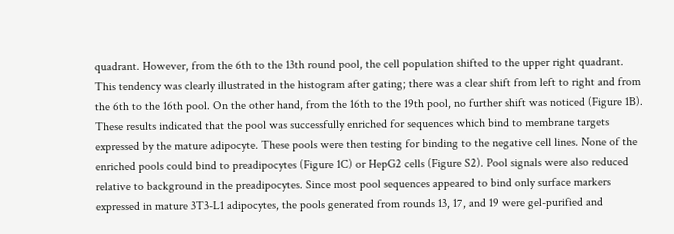quadrant. However, from the 6th to the 13th round pool, the cell population shifted to the upper right quadrant. This tendency was clearly illustrated in the histogram after gating; there was a clear shift from left to right and from the 6th to the 16th pool. On the other hand, from the 16th to the 19th pool, no further shift was noticed (Figure 1B). These results indicated that the pool was successfully enriched for sequences which bind to membrane targets expressed by the mature adipocyte. These pools were then testing for binding to the negative cell lines. None of the enriched pools could bind to preadipocytes (Figure 1C) or HepG2 cells (Figure S2). Pool signals were also reduced relative to background in the preadipocytes. Since most pool sequences appeared to bind only surface markers expressed in mature 3T3-L1 adipocytes, the pools generated from rounds 13, 17, and 19 were gel-purified and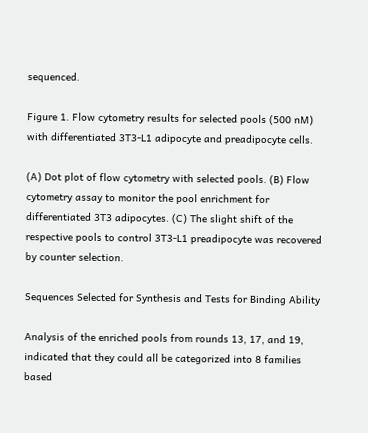sequenced.

Figure 1. Flow cytometry results for selected pools (500 nM) with differentiated 3T3-L1 adipocyte and preadipocyte cells.

(A) Dot plot of flow cytometry with selected pools. (B) Flow cytometry assay to monitor the pool enrichment for differentiated 3T3 adipocytes. (C) The slight shift of the respective pools to control 3T3-L1 preadipocyte was recovered by counter selection.

Sequences Selected for Synthesis and Tests for Binding Ability

Analysis of the enriched pools from rounds 13, 17, and 19, indicated that they could all be categorized into 8 families based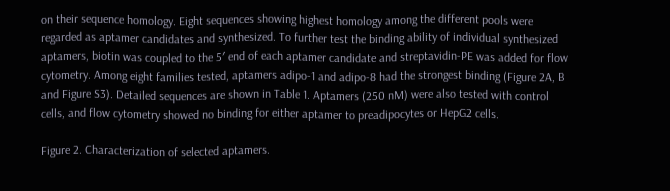on their sequence homology. Eight sequences showing highest homology among the different pools were regarded as aptamer candidates and synthesized. To further test the binding ability of individual synthesized aptamers, biotin was coupled to the 5′ end of each aptamer candidate and streptavidin-PE was added for flow cytometry. Among eight families tested, aptamers adipo-1 and adipo-8 had the strongest binding (Figure 2A, B and Figure S3). Detailed sequences are shown in Table 1. Aptamers (250 nM) were also tested with control cells, and flow cytometry showed no binding for either aptamer to preadipocytes or HepG2 cells.

Figure 2. Characterization of selected aptamers.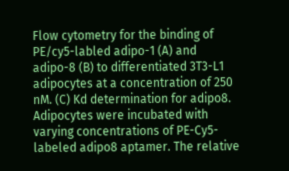Flow cytometry for the binding of PE/cy5-labled adipo-1 (A) and adipo-8 (B) to differentiated 3T3-L1 adipocytes at a concentration of 250 nM. (C) Kd determination for adipo8. Adipocytes were incubated with varying concentrations of PE-Cy5-labeled adipo8 aptamer. The relative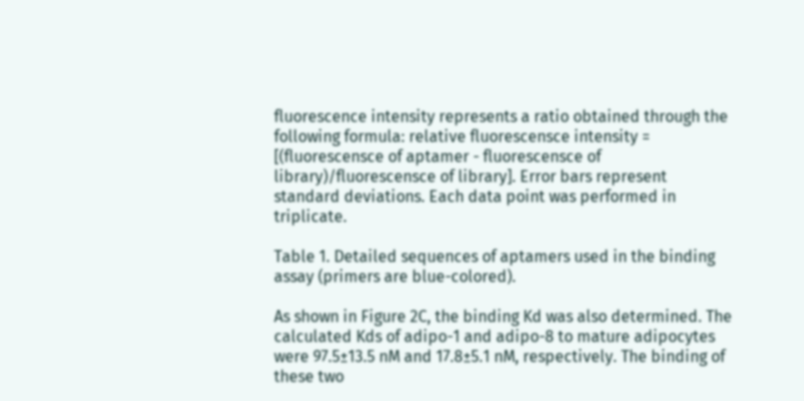fluorescence intensity represents a ratio obtained through the following formula: relative fluorescensce intensity =  [(fluorescensce of aptamer - fluorescensce of library)/fluorescensce of library]. Error bars represent standard deviations. Each data point was performed in triplicate.

Table 1. Detailed sequences of aptamers used in the binding assay (primers are blue-colored).

As shown in Figure 2C, the binding Kd was also determined. The calculated Kds of adipo-1 and adipo-8 to mature adipocytes were 97.5±13.5 nM and 17.8±5.1 nM, respectively. The binding of these two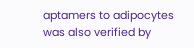aptamers to adipocytes was also verified by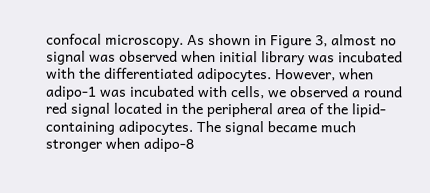confocal microscopy. As shown in Figure 3, almost no signal was observed when initial library was incubated with the differentiated adipocytes. However, when adipo-1 was incubated with cells, we observed a round red signal located in the peripheral area of the lipid-containing adipocytes. The signal became much stronger when adipo-8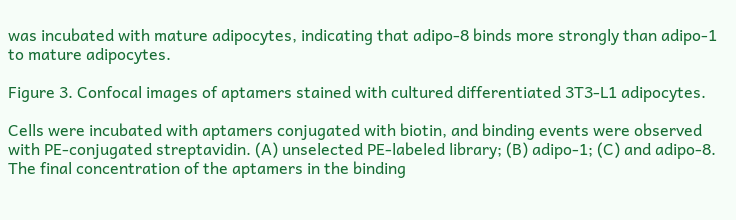was incubated with mature adipocytes, indicating that adipo-8 binds more strongly than adipo-1 to mature adipocytes.

Figure 3. Confocal images of aptamers stained with cultured differentiated 3T3-L1 adipocytes.

Cells were incubated with aptamers conjugated with biotin, and binding events were observed with PE-conjugated streptavidin. (A) unselected PE-labeled library; (B) adipo-1; (C) and adipo-8. The final concentration of the aptamers in the binding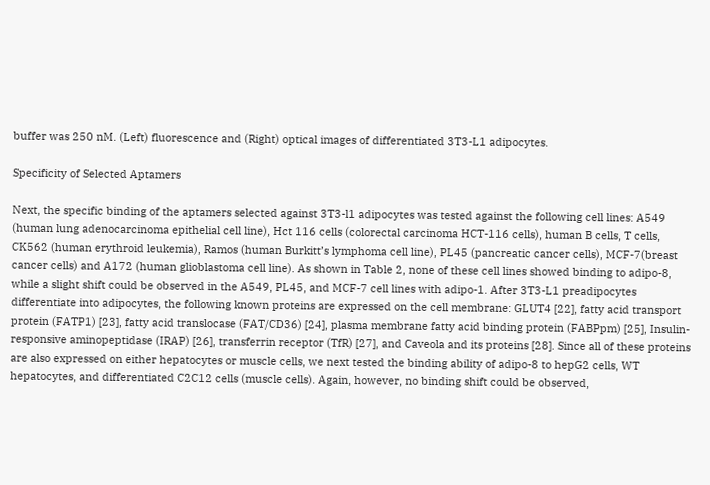buffer was 250 nM. (Left) fluorescence and (Right) optical images of differentiated 3T3-L1 adipocytes.

Specificity of Selected Aptamers

Next, the specific binding of the aptamers selected against 3T3-l1 adipocytes was tested against the following cell lines: A549 (human lung adenocarcinoma epithelial cell line), Hct 116 cells (colorectal carcinoma HCT-116 cells), human B cells, T cells, CK562 (human erythroid leukemia), Ramos (human Burkitt’s lymphoma cell line), PL45 (pancreatic cancer cells), MCF-7(breast cancer cells) and A172 (human glioblastoma cell line). As shown in Table 2, none of these cell lines showed binding to adipo-8, while a slight shift could be observed in the A549, PL45, and MCF-7 cell lines with adipo-1. After 3T3-L1 preadipocytes differentiate into adipocytes, the following known proteins are expressed on the cell membrane: GLUT4 [22], fatty acid transport protein (FATP1) [23], fatty acid translocase (FAT/CD36) [24], plasma membrane fatty acid binding protein (FABPpm) [25], Insulin-responsive aminopeptidase (IRAP) [26], transferrin receptor (TfR) [27], and Caveola and its proteins [28]. Since all of these proteins are also expressed on either hepatocytes or muscle cells, we next tested the binding ability of adipo-8 to hepG2 cells, WT hepatocytes, and differentiated C2C12 cells (muscle cells). Again, however, no binding shift could be observed,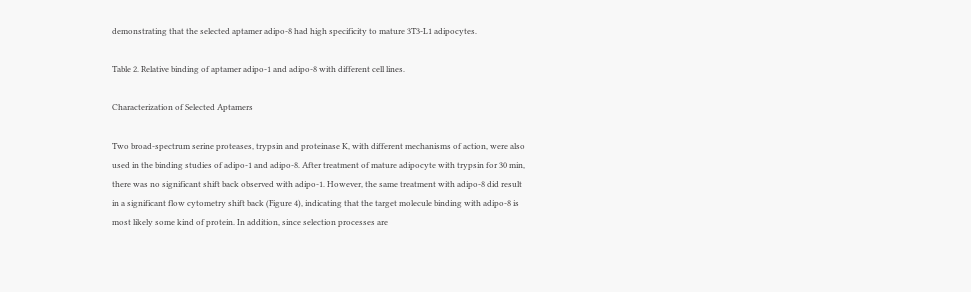demonstrating that the selected aptamer adipo-8 had high specificity to mature 3T3-L1 adipocytes.

Table 2. Relative binding of aptamer adipo-1 and adipo-8 with different cell lines.

Characterization of Selected Aptamers

Two broad-spectrum serine proteases, trypsin and proteinase K, with different mechanisms of action, were also used in the binding studies of adipo-1 and adipo-8. After treatment of mature adipocyte with trypsin for 30 min, there was no significant shift back observed with adipo-1. However, the same treatment with adipo-8 did result in a significant flow cytometry shift back (Figure 4), indicating that the target molecule binding with adipo-8 is most likely some kind of protein. In addition, since selection processes are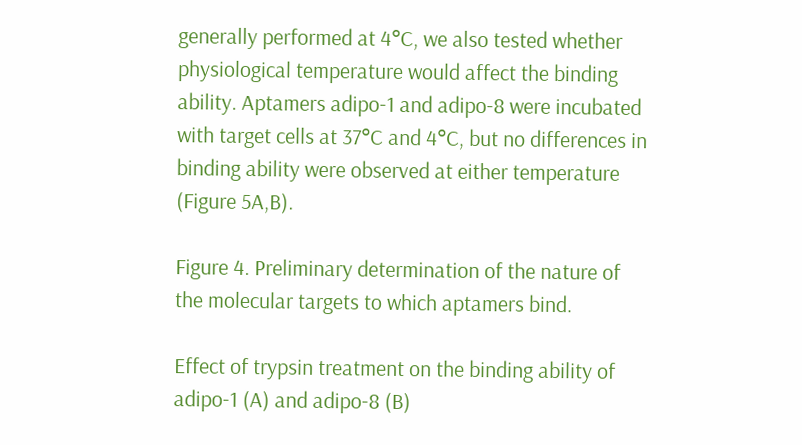generally performed at 4°C, we also tested whether physiological temperature would affect the binding ability. Aptamers adipo-1 and adipo-8 were incubated with target cells at 37°C and 4°C, but no differences in binding ability were observed at either temperature (Figure 5A,B).

Figure 4. Preliminary determination of the nature of the molecular targets to which aptamers bind.

Effect of trypsin treatment on the binding ability of adipo-1 (A) and adipo-8 (B)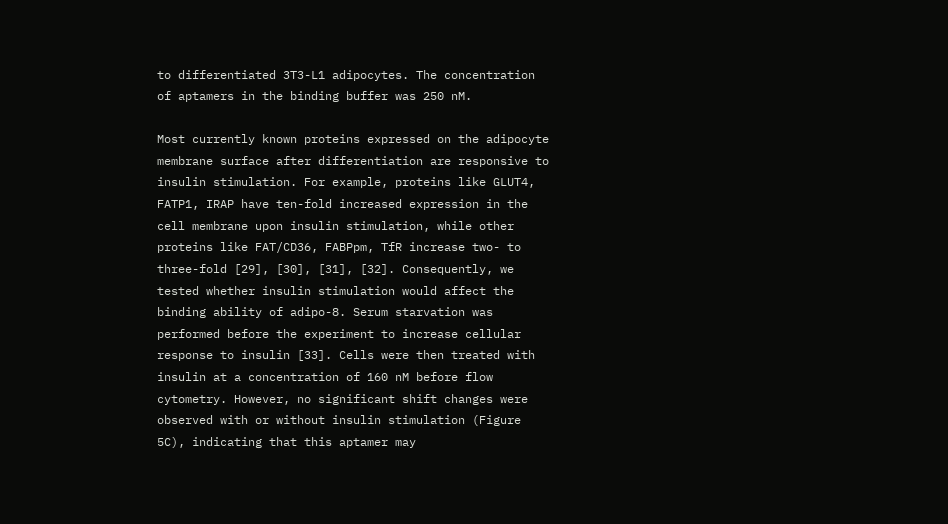to differentiated 3T3-L1 adipocytes. The concentration of aptamers in the binding buffer was 250 nM.

Most currently known proteins expressed on the adipocyte membrane surface after differentiation are responsive to insulin stimulation. For example, proteins like GLUT4, FATP1, IRAP have ten-fold increased expression in the cell membrane upon insulin stimulation, while other proteins like FAT/CD36, FABPpm, TfR increase two- to three-fold [29], [30], [31], [32]. Consequently, we tested whether insulin stimulation would affect the binding ability of adipo-8. Serum starvation was performed before the experiment to increase cellular response to insulin [33]. Cells were then treated with insulin at a concentration of 160 nM before flow cytometry. However, no significant shift changes were observed with or without insulin stimulation (Figure 5C), indicating that this aptamer may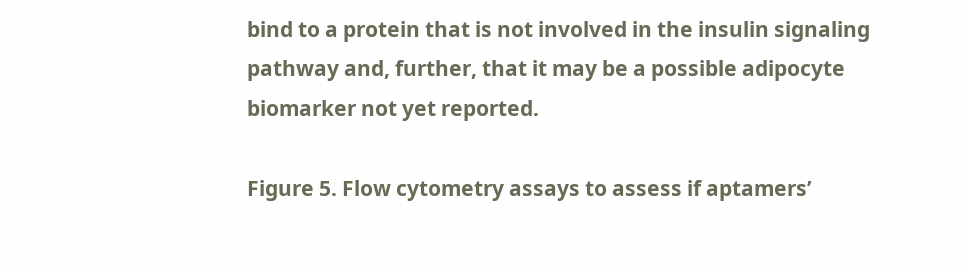bind to a protein that is not involved in the insulin signaling pathway and, further, that it may be a possible adipocyte biomarker not yet reported.

Figure 5. Flow cytometry assays to assess if aptamers’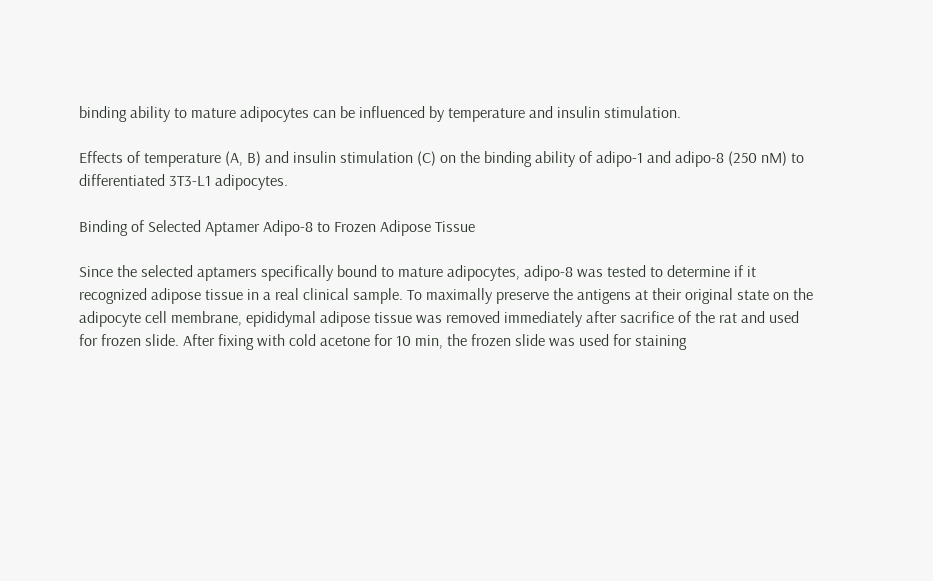binding ability to mature adipocytes can be influenced by temperature and insulin stimulation.

Effects of temperature (A, B) and insulin stimulation (C) on the binding ability of adipo-1 and adipo-8 (250 nM) to differentiated 3T3-L1 adipocytes.

Binding of Selected Aptamer Adipo-8 to Frozen Adipose Tissue

Since the selected aptamers specifically bound to mature adipocytes, adipo-8 was tested to determine if it recognized adipose tissue in a real clinical sample. To maximally preserve the antigens at their original state on the adipocyte cell membrane, epididymal adipose tissue was removed immediately after sacrifice of the rat and used for frozen slide. After fixing with cold acetone for 10 min, the frozen slide was used for staining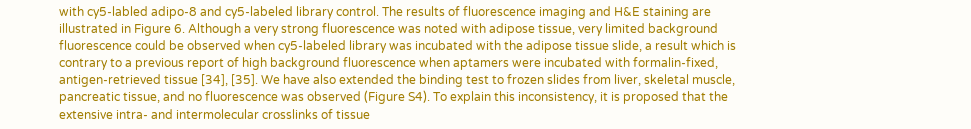with cy5-labled adipo-8 and cy5-labeled library control. The results of fluorescence imaging and H&E staining are illustrated in Figure 6. Although a very strong fluorescence was noted with adipose tissue, very limited background fluorescence could be observed when cy5-labeled library was incubated with the adipose tissue slide, a result which is contrary to a previous report of high background fluorescence when aptamers were incubated with formalin-fixed, antigen-retrieved tissue [34], [35]. We have also extended the binding test to frozen slides from liver, skeletal muscle, pancreatic tissue, and no fluorescence was observed (Figure S4). To explain this inconsistency, it is proposed that the extensive intra- and intermolecular crosslinks of tissue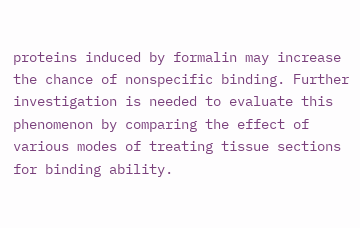proteins induced by formalin may increase the chance of nonspecific binding. Further investigation is needed to evaluate this phenomenon by comparing the effect of various modes of treating tissue sections for binding ability.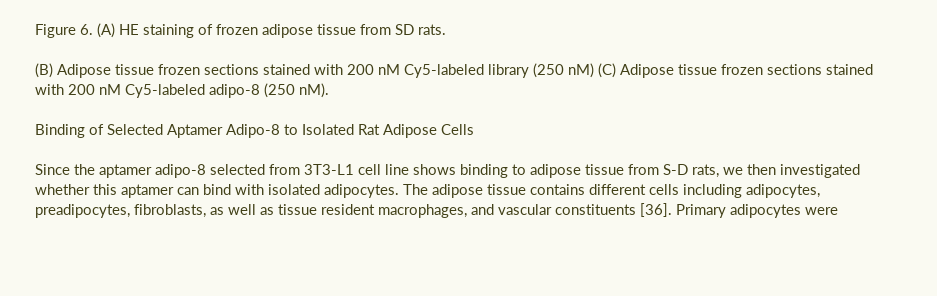Figure 6. (A) HE staining of frozen adipose tissue from SD rats.

(B) Adipose tissue frozen sections stained with 200 nM Cy5-labeled library (250 nM) (C) Adipose tissue frozen sections stained with 200 nM Cy5-labeled adipo-8 (250 nM).

Binding of Selected Aptamer Adipo-8 to Isolated Rat Adipose Cells

Since the aptamer adipo-8 selected from 3T3-L1 cell line shows binding to adipose tissue from S-D rats, we then investigated whether this aptamer can bind with isolated adipocytes. The adipose tissue contains different cells including adipocytes, preadipocytes, fibroblasts, as well as tissue resident macrophages, and vascular constituents [36]. Primary adipocytes were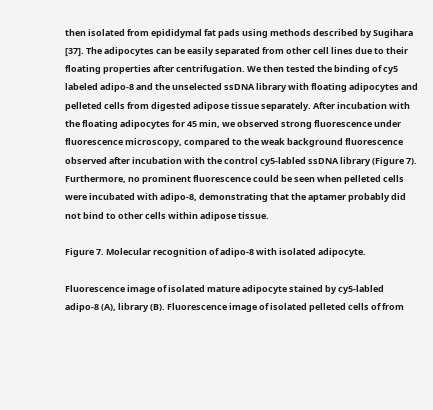then isolated from epididymal fat pads using methods described by Sugihara [37]. The adipocytes can be easily separated from other cell lines due to their floating properties after centrifugation. We then tested the binding of cy5 labeled adipo-8 and the unselected ssDNA library with floating adipocytes and pelleted cells from digested adipose tissue separately. After incubation with the floating adipocytes for 45 min, we observed strong fluorescence under fluorescence microscopy, compared to the weak background fluorescence observed after incubation with the control cy5-labled ssDNA library (Figure 7). Furthermore, no prominent fluorescence could be seen when pelleted cells were incubated with adipo-8, demonstrating that the aptamer probably did not bind to other cells within adipose tissue.

Figure 7. Molecular recognition of adipo-8 with isolated adipocyte.

Fluorescence image of isolated mature adipocyte stained by cy5-labled adipo-8 (A), library (B). Fluorescence image of isolated pelleted cells of from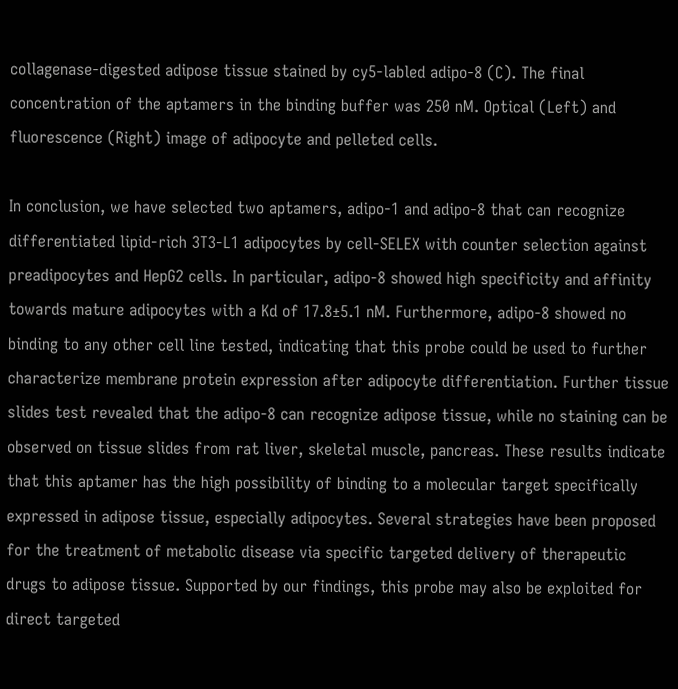collagenase-digested adipose tissue stained by cy5-labled adipo-8 (C). The final concentration of the aptamers in the binding buffer was 250 nM. Optical (Left) and fluorescence (Right) image of adipocyte and pelleted cells.

In conclusion, we have selected two aptamers, adipo-1 and adipo-8 that can recognize differentiated lipid-rich 3T3-L1 adipocytes by cell-SELEX with counter selection against preadipocytes and HepG2 cells. In particular, adipo-8 showed high specificity and affinity towards mature adipocytes with a Kd of 17.8±5.1 nM. Furthermore, adipo-8 showed no binding to any other cell line tested, indicating that this probe could be used to further characterize membrane protein expression after adipocyte differentiation. Further tissue slides test revealed that the adipo-8 can recognize adipose tissue, while no staining can be observed on tissue slides from rat liver, skeletal muscle, pancreas. These results indicate that this aptamer has the high possibility of binding to a molecular target specifically expressed in adipose tissue, especially adipocytes. Several strategies have been proposed for the treatment of metabolic disease via specific targeted delivery of therapeutic drugs to adipose tissue. Supported by our findings, this probe may also be exploited for direct targeted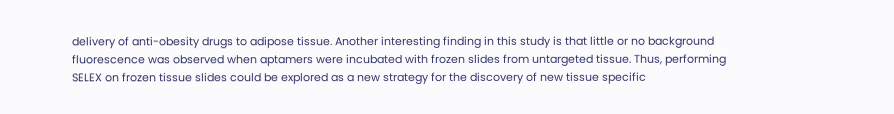delivery of anti-obesity drugs to adipose tissue. Another interesting finding in this study is that little or no background fluorescence was observed when aptamers were incubated with frozen slides from untargeted tissue. Thus, performing SELEX on frozen tissue slides could be explored as a new strategy for the discovery of new tissue specific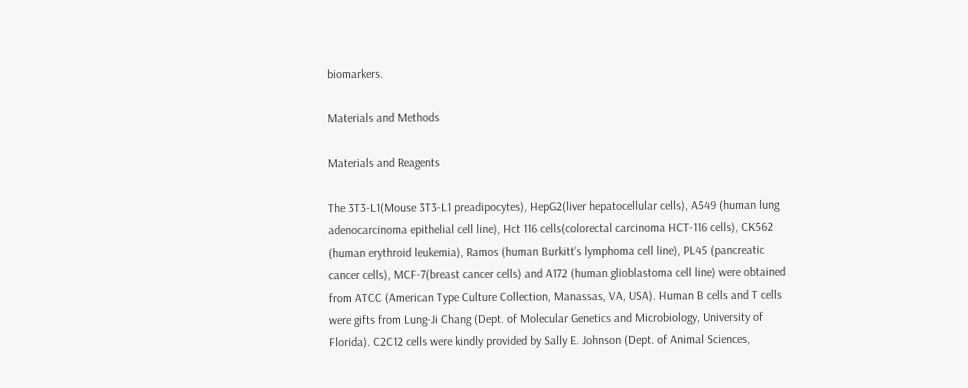biomarkers.

Materials and Methods

Materials and Reagents

The 3T3-L1(Mouse 3T3-L1 preadipocytes), HepG2(liver hepatocellular cells), A549 (human lung adenocarcinoma epithelial cell line), Hct 116 cells(colorectal carcinoma HCT-116 cells), CK562 (human erythroid leukemia), Ramos (human Burkitt’s lymphoma cell line), PL45 (pancreatic cancer cells), MCF-7(breast cancer cells) and A172 (human glioblastoma cell line) were obtained from ATCC (American Type Culture Collection, Manassas, VA, USA). Human B cells and T cells were gifts from Lung-Ji Chang (Dept. of Molecular Genetics and Microbiology, University of Florida). C2C12 cells were kindly provided by Sally E. Johnson (Dept. of Animal Sciences,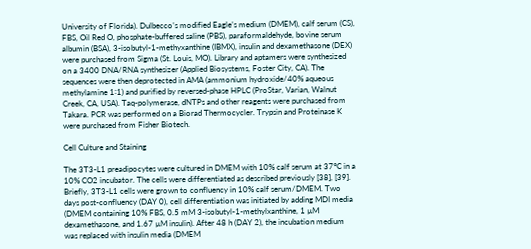University of Florida). Dulbecco’s modified Eagle’s medium (DMEM), calf serum (CS), FBS, Oil Red O, phosphate-buffered saline (PBS), paraformaldehyde, bovine serum albumin (BSA), 3-isobutyl-1-methyxanthine (IBMX), insulin and dexamethasone (DEX) were purchased from Sigma (St. Louis, MO). Library and aptamers were synthesized on a 3400 DNA/RNA synthesizer (Applied Biosystems, Foster City, CA). The sequences were then deprotected in AMA (ammonium hydroxide/40% aqueous methylamine 1∶1) and purified by reversed-phase HPLC (ProStar, Varian, Walnut Creek, CA, USA). Taq-polymerase, dNTPs and other reagents were purchased from Takara. PCR was performed on a Biorad Thermocycler. Trypsin and Proteinase K were purchased from Fisher Biotech.

Cell Culture and Staining

The 3T3-L1 preadipocytes were cultured in DMEM with 10% calf serum at 37°C in a 10% CO2 incubator. The cells were differentiated as described previously [38], [39]. Briefly, 3T3-L1 cells were grown to confluency in 10% calf serum/DMEM. Two days post-confluency (DAY 0), cell differentiation was initiated by adding MDI media (DMEM containing 10% FBS, 0.5 mM 3-isobutyl-1-methylxanthine, 1 µM dexamethasone, and 1.67 µM insulin). After 48 h (DAY 2), the incubation medium was replaced with insulin media (DMEM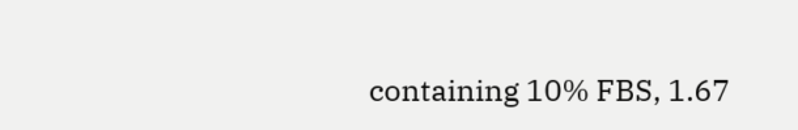containing 10% FBS, 1.67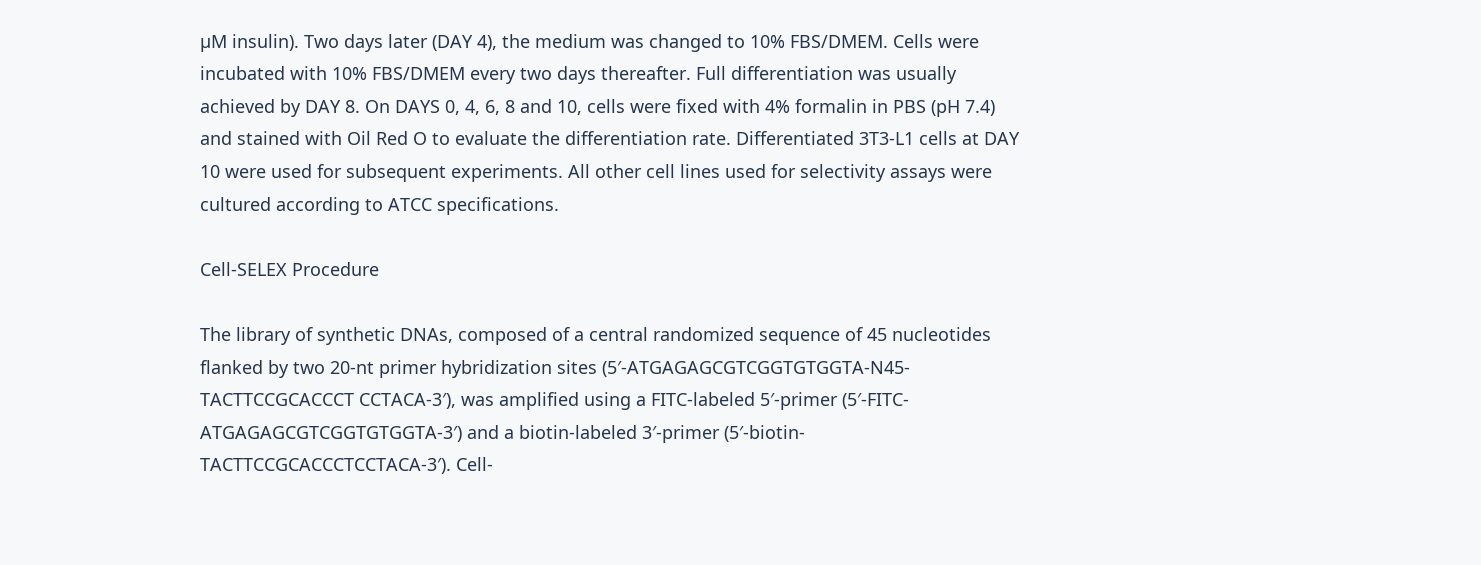µM insulin). Two days later (DAY 4), the medium was changed to 10% FBS/DMEM. Cells were incubated with 10% FBS/DMEM every two days thereafter. Full differentiation was usually achieved by DAY 8. On DAYS 0, 4, 6, 8 and 10, cells were fixed with 4% formalin in PBS (pH 7.4) and stained with Oil Red O to evaluate the differentiation rate. Differentiated 3T3-L1 cells at DAY 10 were used for subsequent experiments. All other cell lines used for selectivity assays were cultured according to ATCC specifications.

Cell-SELEX Procedure

The library of synthetic DNAs, composed of a central randomized sequence of 45 nucleotides flanked by two 20-nt primer hybridization sites (5′-ATGAGAGCGTCGGTGTGGTA-N45-TACTTCCGCACCCT CCTACA-3′), was amplified using a FITC-labeled 5′-primer (5′-FITC-ATGAGAGCGTCGGTGTGGTA-3′) and a biotin-labeled 3′-primer (5′-biotin-TACTTCCGCACCCTCCTACA-3′). Cell-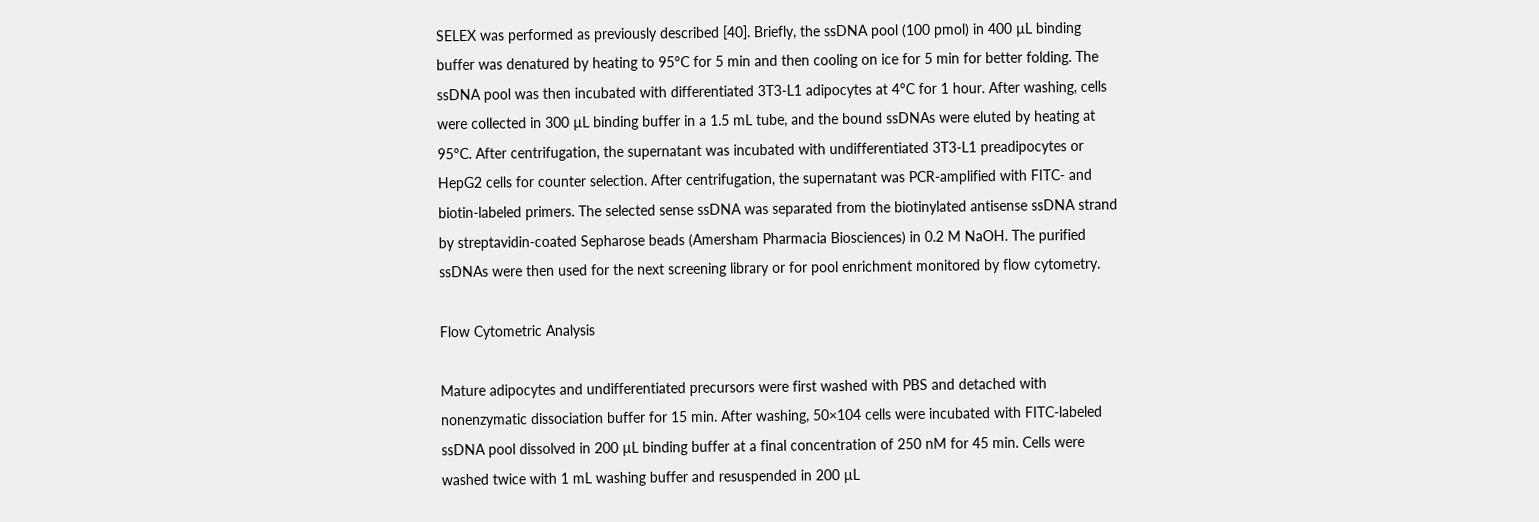SELEX was performed as previously described [40]. Briefly, the ssDNA pool (100 pmol) in 400 µL binding buffer was denatured by heating to 95°C for 5 min and then cooling on ice for 5 min for better folding. The ssDNA pool was then incubated with differentiated 3T3-L1 adipocytes at 4°C for 1 hour. After washing, cells were collected in 300 µL binding buffer in a 1.5 mL tube, and the bound ssDNAs were eluted by heating at 95°C. After centrifugation, the supernatant was incubated with undifferentiated 3T3-L1 preadipocytes or HepG2 cells for counter selection. After centrifugation, the supernatant was PCR-amplified with FITC- and biotin-labeled primers. The selected sense ssDNA was separated from the biotinylated antisense ssDNA strand by streptavidin-coated Sepharose beads (Amersham Pharmacia Biosciences) in 0.2 M NaOH. The purified ssDNAs were then used for the next screening library or for pool enrichment monitored by flow cytometry.

Flow Cytometric Analysis

Mature adipocytes and undifferentiated precursors were first washed with PBS and detached with nonenzymatic dissociation buffer for 15 min. After washing, 50×104 cells were incubated with FITC-labeled ssDNA pool dissolved in 200 µL binding buffer at a final concentration of 250 nM for 45 min. Cells were washed twice with 1 mL washing buffer and resuspended in 200 µL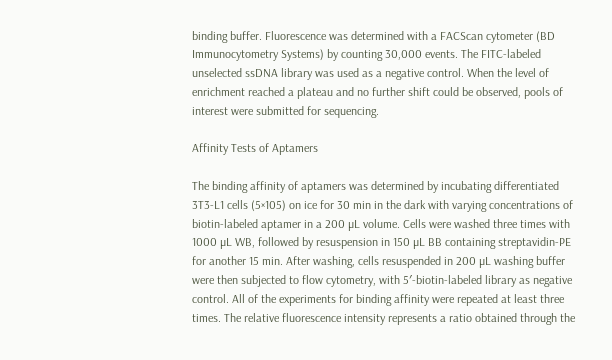binding buffer. Fluorescence was determined with a FACScan cytometer (BD Immunocytometry Systems) by counting 30,000 events. The FITC-labeled unselected ssDNA library was used as a negative control. When the level of enrichment reached a plateau and no further shift could be observed, pools of interest were submitted for sequencing.

Affinity Tests of Aptamers

The binding affinity of aptamers was determined by incubating differentiated 3T3-L1 cells (5×105) on ice for 30 min in the dark with varying concentrations of biotin-labeled aptamer in a 200 µL volume. Cells were washed three times with 1000 µL WB, followed by resuspension in 150 µL BB containing streptavidin-PE for another 15 min. After washing, cells resuspended in 200 µL washing buffer were then subjected to flow cytometry, with 5′-biotin-labeled library as negative control. All of the experiments for binding affinity were repeated at least three times. The relative fluorescence intensity represents a ratio obtained through the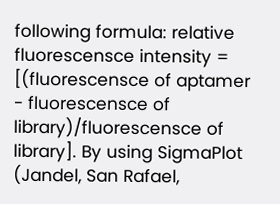following formula: relative fluorescensce intensity =  [(fluorescensce of aptamer - fluorescensce of library)/fluorescensce of library]. By using SigmaPlot (Jandel, San Rafael,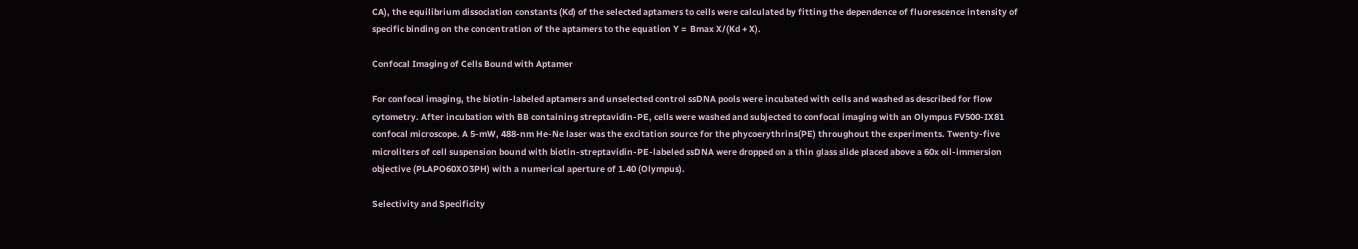CA), the equilibrium dissociation constants (Kd) of the selected aptamers to cells were calculated by fitting the dependence of fluorescence intensity of specific binding on the concentration of the aptamers to the equation Y =  Bmax X/(Kd + X).

Confocal Imaging of Cells Bound with Aptamer

For confocal imaging, the biotin-labeled aptamers and unselected control ssDNA pools were incubated with cells and washed as described for flow cytometry. After incubation with BB containing streptavidin-PE, cells were washed and subjected to confocal imaging with an Olympus FV500-IX81 confocal microscope. A 5-mW, 488-nm He-Ne laser was the excitation source for the phycoerythrins(PE) throughout the experiments. Twenty-five microliters of cell suspension bound with biotin-streptavidin-PE-labeled ssDNA were dropped on a thin glass slide placed above a 60x oil-immersion objective (PLAPO60XO3PH) with a numerical aperture of 1.40 (Olympus).

Selectivity and Specificity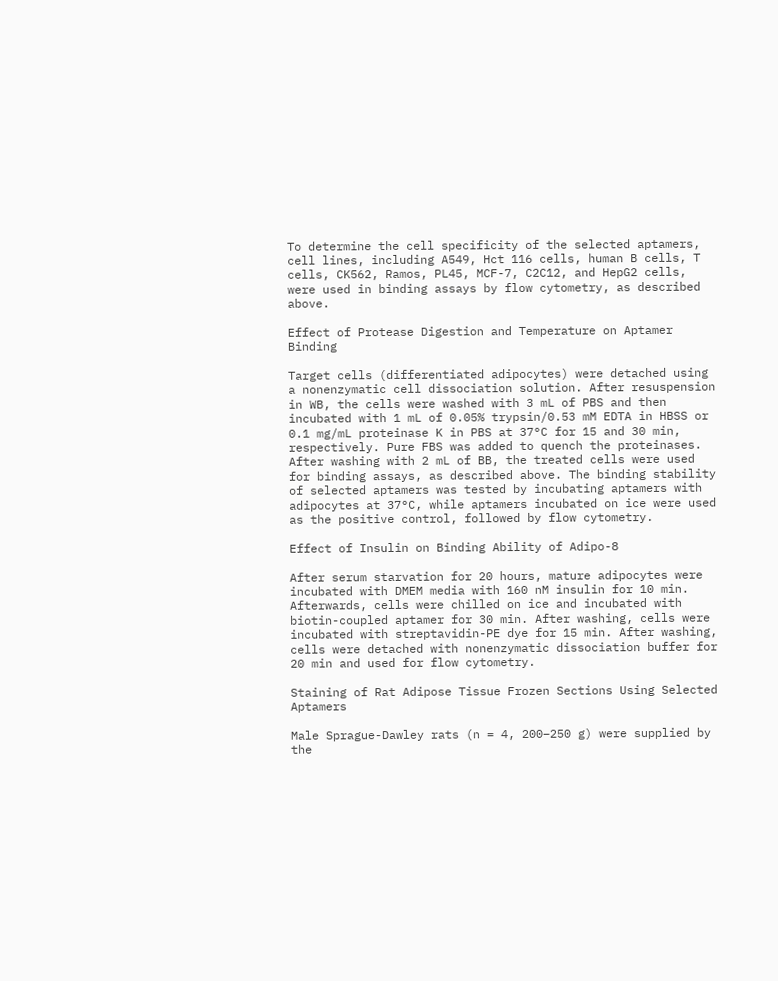To determine the cell specificity of the selected aptamers, cell lines, including A549, Hct 116 cells, human B cells, T cells, CK562, Ramos, PL45, MCF-7, C2C12, and HepG2 cells, were used in binding assays by flow cytometry, as described above.

Effect of Protease Digestion and Temperature on Aptamer Binding

Target cells (differentiated adipocytes) were detached using a nonenzymatic cell dissociation solution. After resuspension in WB, the cells were washed with 3 mL of PBS and then incubated with 1 mL of 0.05% trypsin/0.53 mM EDTA in HBSS or 0.1 mg/mL proteinase K in PBS at 37°C for 15 and 30 min, respectively. Pure FBS was added to quench the proteinases. After washing with 2 mL of BB, the treated cells were used for binding assays, as described above. The binding stability of selected aptamers was tested by incubating aptamers with adipocytes at 37°C, while aptamers incubated on ice were used as the positive control, followed by flow cytometry.

Effect of Insulin on Binding Ability of Adipo-8

After serum starvation for 20 hours, mature adipocytes were incubated with DMEM media with 160 nM insulin for 10 min. Afterwards, cells were chilled on ice and incubated with biotin-coupled aptamer for 30 min. After washing, cells were incubated with streptavidin-PE dye for 15 min. After washing, cells were detached with nonenzymatic dissociation buffer for 20 min and used for flow cytometry.

Staining of Rat Adipose Tissue Frozen Sections Using Selected Aptamers

Male Sprague-Dawley rats (n = 4, 200–250 g) were supplied by the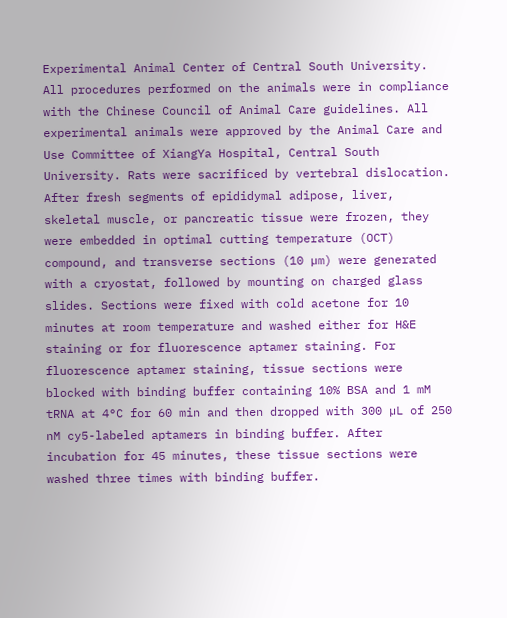Experimental Animal Center of Central South University. All procedures performed on the animals were in compliance with the Chinese Council of Animal Care guidelines. All experimental animals were approved by the Animal Care and Use Committee of XiangYa Hospital, Central South University. Rats were sacrificed by vertebral dislocation. After fresh segments of epididymal adipose, liver, skeletal muscle, or pancreatic tissue were frozen, they were embedded in optimal cutting temperature (OCT) compound, and transverse sections (10 µm) were generated with a cryostat, followed by mounting on charged glass slides. Sections were fixed with cold acetone for 10 minutes at room temperature and washed either for H&E staining or for fluorescence aptamer staining. For fluorescence aptamer staining, tissue sections were blocked with binding buffer containing 10% BSA and 1 mM tRNA at 4°C for 60 min and then dropped with 300 µL of 250 nM cy5-labeled aptamers in binding buffer. After incubation for 45 minutes, these tissue sections were washed three times with binding buffer.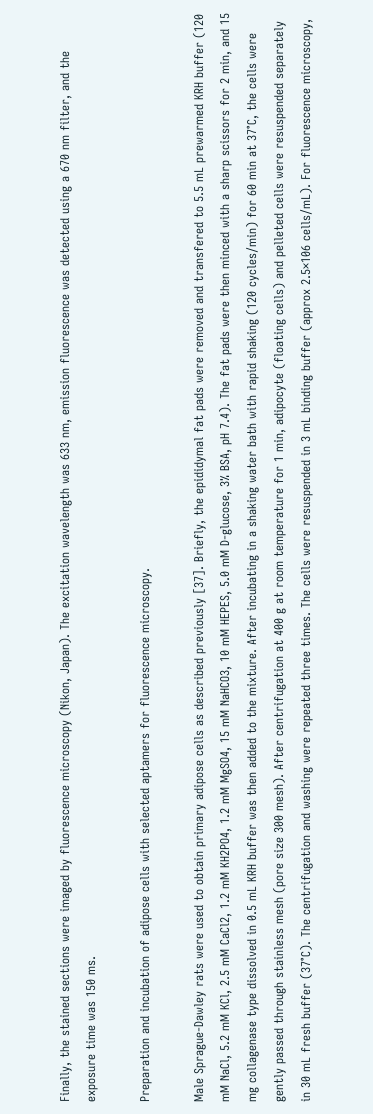Finally, the stained sections were imaged by fluorescence microscopy (Nikon, Japan). The excitation wavelength was 633 nm, emission fluorescence was detected using a 670 nm filter, and the exposure time was 150 ms.

Preparation and incubation of adipose cells with selected aptamers for fluorescence microscopy.

Male Sprague-Dawley rats were used to obtain primary adipose cells as described previously [37]. Briefly, the epididymal fat pads were removed and transfered to 5.5 mL prewarmed KRH buffer (120 mM NaCl, 5.2 mM KCl, 2.5 mM CaCl2, 1.2 mM KH2PO4, 1.2 mM MgSO4, 15 mM NaHCO3, 10 mM HEPES, 5.0 mM D-glucose, 3% BSA, pH 7.4). The fat pads were then minced with a sharp scissors for 2 min, and 15 mg collagenase type dissolved in 0.5 mL KRH buffer was then added to the mixture. After incubating in a shaking water bath with rapid shaking (120 cycles/min) for 60 min at 37°C, the cells were gently passed through stainless mesh (pore size 300 mesh). After centrifugation at 400 g at room temperature for 1 min, adipocyte (floating cells) and pelleted cells were resuspended separately in 30 mL fresh buffer (37°C). The centrifugation and washing were repeated three times. The cells were resuspended in 3 mL binding buffer (approx 2.5×106 cells/mL). For fluorescence microscopy,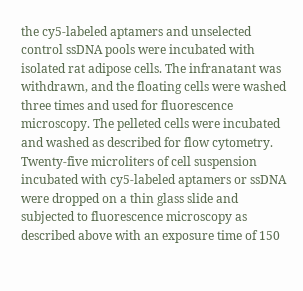the cy5-labeled aptamers and unselected control ssDNA pools were incubated with isolated rat adipose cells. The infranatant was withdrawn, and the floating cells were washed three times and used for fluorescence microscopy. The pelleted cells were incubated and washed as described for flow cytometry. Twenty-five microliters of cell suspension incubated with cy5-labeled aptamers or ssDNA were dropped on a thin glass slide and subjected to fluorescence microscopy as described above with an exposure time of 150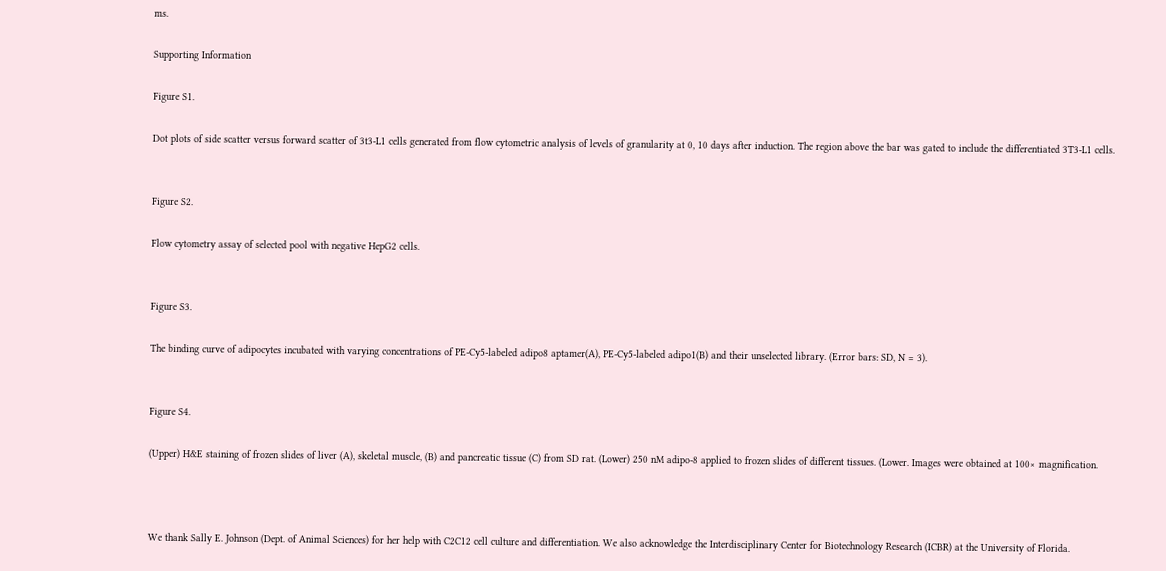ms.

Supporting Information

Figure S1.

Dot plots of side scatter versus forward scatter of 3t3-L1 cells generated from flow cytometric analysis of levels of granularity at 0, 10 days after induction. The region above the bar was gated to include the differentiated 3T3-L1 cells.


Figure S2.

Flow cytometry assay of selected pool with negative HepG2 cells.


Figure S3.

The binding curve of adipocytes incubated with varying concentrations of PE-Cy5-labeled adipo8 aptamer(A), PE-Cy5-labeled adipo1(B) and their unselected library. (Error bars: SD, N = 3).


Figure S4.

(Upper) H&E staining of frozen slides of liver (A), skeletal muscle, (B) and pancreatic tissue (C) from SD rat. (Lower) 250 nM adipo-8 applied to frozen slides of different tissues. (Lower. Images were obtained at 100× magnification.



We thank Sally E. Johnson (Dept. of Animal Sciences) for her help with C2C12 cell culture and differentiation. We also acknowledge the Interdisciplinary Center for Biotechnology Research (ICBR) at the University of Florida.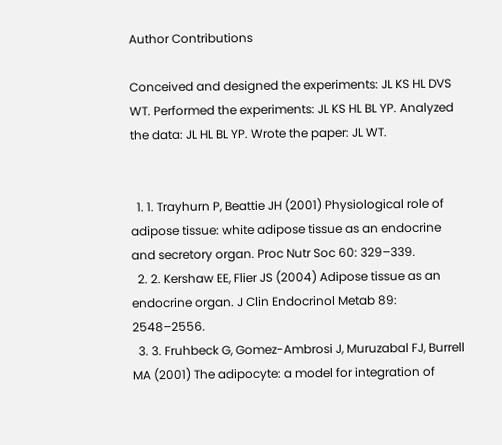Author Contributions

Conceived and designed the experiments: JL KS HL DVS WT. Performed the experiments: JL KS HL BL YP. Analyzed the data: JL HL BL YP. Wrote the paper: JL WT.


  1. 1. Trayhurn P, Beattie JH (2001) Physiological role of adipose tissue: white adipose tissue as an endocrine and secretory organ. Proc Nutr Soc 60: 329–339.
  2. 2. Kershaw EE, Flier JS (2004) Adipose tissue as an endocrine organ. J Clin Endocrinol Metab 89: 2548–2556.
  3. 3. Fruhbeck G, Gomez-Ambrosi J, Muruzabal FJ, Burrell MA (2001) The adipocyte: a model for integration of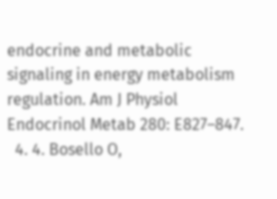endocrine and metabolic signaling in energy metabolism regulation. Am J Physiol Endocrinol Metab 280: E827–847.
  4. 4. Bosello O,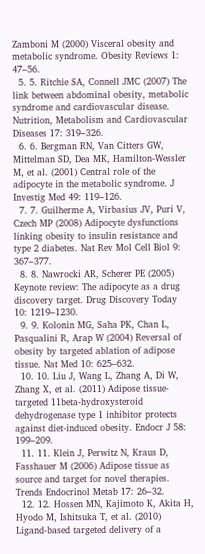Zamboni M (2000) Visceral obesity and metabolic syndrome. Obesity Reviews 1: 47–56.
  5. 5. Ritchie SA, Connell JMC (2007) The link between abdominal obesity, metabolic syndrome and cardiovascular disease. Nutrition, Metabolism and Cardiovascular Diseases 17: 319–326.
  6. 6. Bergman RN, Van Citters GW, Mittelman SD, Dea MK, Hamilton-Wessler M, et al. (2001) Central role of the adipocyte in the metabolic syndrome. J Investig Med 49: 119–126.
  7. 7. Guilherme A, Virbasius JV, Puri V, Czech MP (2008) Adipocyte dysfunctions linking obesity to insulin resistance and type 2 diabetes. Nat Rev Mol Cell Biol 9: 367–377.
  8. 8. Nawrocki AR, Scherer PE (2005) Keynote review: The adipocyte as a drug discovery target. Drug Discovery Today 10: 1219–1230.
  9. 9. Kolonin MG, Saha PK, Chan L, Pasqualini R, Arap W (2004) Reversal of obesity by targeted ablation of adipose tissue. Nat Med 10: 625–632.
  10. 10. Liu J, Wang L, Zhang A, Di W, Zhang X, et al. (2011) Adipose tissue-targeted 11beta-hydroxysteroid dehydrogenase type 1 inhibitor protects against diet-induced obesity. Endocr J 58: 199–209.
  11. 11. Klein J, Perwitz N, Kraus D, Fasshauer M (2006) Adipose tissue as source and target for novel therapies. Trends Endocrinol Metab 17: 26–32.
  12. 12. Hossen MN, Kajimoto K, Akita H, Hyodo M, Ishitsuka T, et al. (2010) Ligand-based targeted delivery of a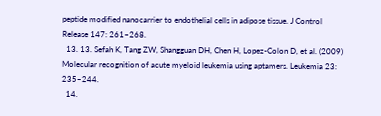peptide modified nanocarrier to endothelial cells in adipose tissue. J Control Release 147: 261–268.
  13. 13. Sefah K, Tang ZW, Shangguan DH, Chen H, Lopez-Colon D, et al. (2009) Molecular recognition of acute myeloid leukemia using aptamers. Leukemia 23: 235–244.
  14.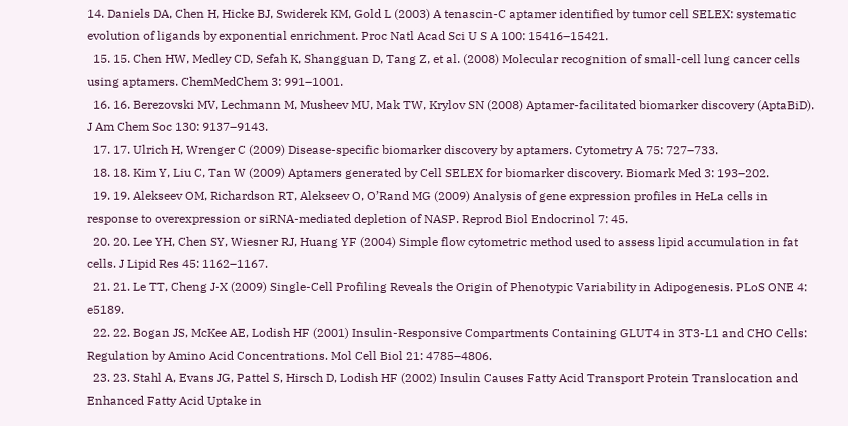14. Daniels DA, Chen H, Hicke BJ, Swiderek KM, Gold L (2003) A tenascin-C aptamer identified by tumor cell SELEX: systematic evolution of ligands by exponential enrichment. Proc Natl Acad Sci U S A 100: 15416–15421.
  15. 15. Chen HW, Medley CD, Sefah K, Shangguan D, Tang Z, et al. (2008) Molecular recognition of small-cell lung cancer cells using aptamers. ChemMedChem 3: 991–1001.
  16. 16. Berezovski MV, Lechmann M, Musheev MU, Mak TW, Krylov SN (2008) Aptamer-facilitated biomarker discovery (AptaBiD). J Am Chem Soc 130: 9137–9143.
  17. 17. Ulrich H, Wrenger C (2009) Disease-specific biomarker discovery by aptamers. Cytometry A 75: 727–733.
  18. 18. Kim Y, Liu C, Tan W (2009) Aptamers generated by Cell SELEX for biomarker discovery. Biomark Med 3: 193–202.
  19. 19. Alekseev OM, Richardson RT, Alekseev O, O’Rand MG (2009) Analysis of gene expression profiles in HeLa cells in response to overexpression or siRNA-mediated depletion of NASP. Reprod Biol Endocrinol 7: 45.
  20. 20. Lee YH, Chen SY, Wiesner RJ, Huang YF (2004) Simple flow cytometric method used to assess lipid accumulation in fat cells. J Lipid Res 45: 1162–1167.
  21. 21. Le TT, Cheng J-X (2009) Single-Cell Profiling Reveals the Origin of Phenotypic Variability in Adipogenesis. PLoS ONE 4: e5189.
  22. 22. Bogan JS, McKee AE, Lodish HF (2001) Insulin-Responsive Compartments Containing GLUT4 in 3T3-L1 and CHO Cells: Regulation by Amino Acid Concentrations. Mol Cell Biol 21: 4785–4806.
  23. 23. Stahl A, Evans JG, Pattel S, Hirsch D, Lodish HF (2002) Insulin Causes Fatty Acid Transport Protein Translocation and Enhanced Fatty Acid Uptake in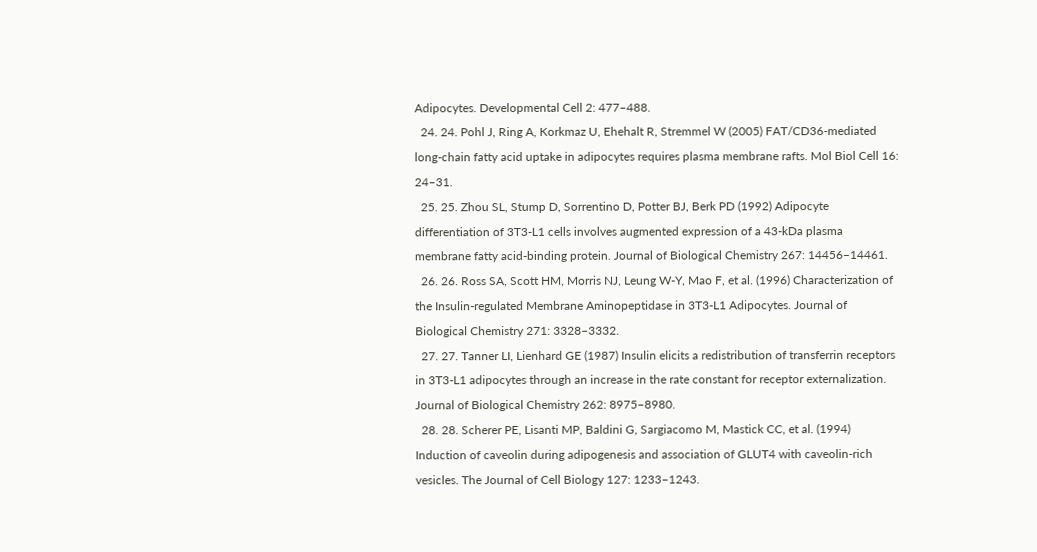Adipocytes. Developmental Cell 2: 477–488.
  24. 24. Pohl J, Ring A, Korkmaz U, Ehehalt R, Stremmel W (2005) FAT/CD36-mediated long-chain fatty acid uptake in adipocytes requires plasma membrane rafts. Mol Biol Cell 16: 24–31.
  25. 25. Zhou SL, Stump D, Sorrentino D, Potter BJ, Berk PD (1992) Adipocyte differentiation of 3T3-L1 cells involves augmented expression of a 43-kDa plasma membrane fatty acid-binding protein. Journal of Biological Chemistry 267: 14456–14461.
  26. 26. Ross SA, Scott HM, Morris NJ, Leung W-Y, Mao F, et al. (1996) Characterization of the Insulin-regulated Membrane Aminopeptidase in 3T3-L1 Adipocytes. Journal of Biological Chemistry 271: 3328–3332.
  27. 27. Tanner LI, Lienhard GE (1987) Insulin elicits a redistribution of transferrin receptors in 3T3-L1 adipocytes through an increase in the rate constant for receptor externalization. Journal of Biological Chemistry 262: 8975–8980.
  28. 28. Scherer PE, Lisanti MP, Baldini G, Sargiacomo M, Mastick CC, et al. (1994) Induction of caveolin during adipogenesis and association of GLUT4 with caveolin-rich vesicles. The Journal of Cell Biology 127: 1233–1243.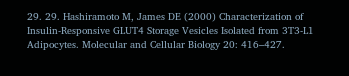29. 29. Hashiramoto M, James DE (2000) Characterization of Insulin-Responsive GLUT4 Storage Vesicles Isolated from 3T3-L1 Adipocytes. Molecular and Cellular Biology 20: 416–427.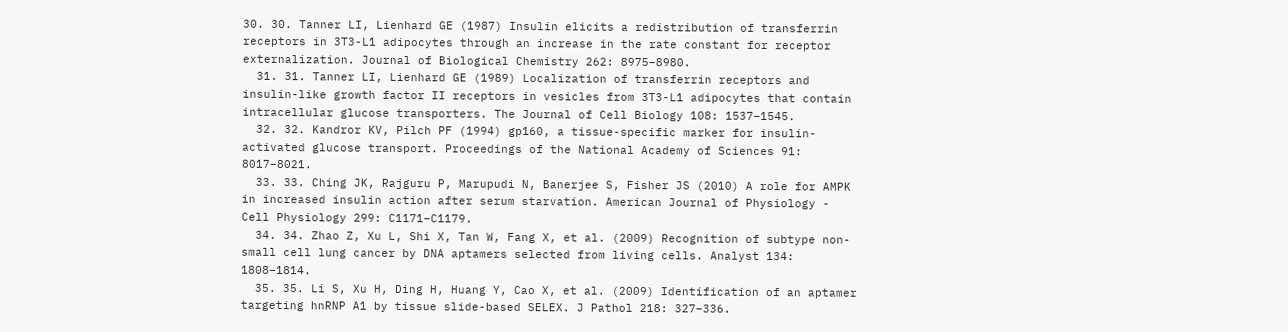30. 30. Tanner LI, Lienhard GE (1987) Insulin elicits a redistribution of transferrin receptors in 3T3-L1 adipocytes through an increase in the rate constant for receptor externalization. Journal of Biological Chemistry 262: 8975–8980.
  31. 31. Tanner LI, Lienhard GE (1989) Localization of transferrin receptors and insulin-like growth factor II receptors in vesicles from 3T3-L1 adipocytes that contain intracellular glucose transporters. The Journal of Cell Biology 108: 1537–1545.
  32. 32. Kandror KV, Pilch PF (1994) gp160, a tissue-specific marker for insulin-activated glucose transport. Proceedings of the National Academy of Sciences 91: 8017–8021.
  33. 33. Ching JK, Rajguru P, Marupudi N, Banerjee S, Fisher JS (2010) A role for AMPK in increased insulin action after serum starvation. American Journal of Physiology - Cell Physiology 299: C1171–C1179.
  34. 34. Zhao Z, Xu L, Shi X, Tan W, Fang X, et al. (2009) Recognition of subtype non-small cell lung cancer by DNA aptamers selected from living cells. Analyst 134: 1808–1814.
  35. 35. Li S, Xu H, Ding H, Huang Y, Cao X, et al. (2009) Identification of an aptamer targeting hnRNP A1 by tissue slide-based SELEX. J Pathol 218: 327–336.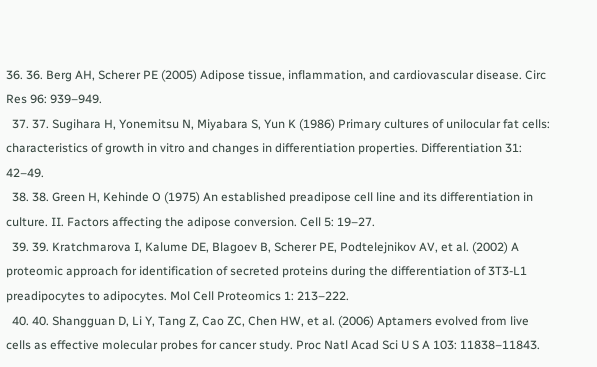36. 36. Berg AH, Scherer PE (2005) Adipose tissue, inflammation, and cardiovascular disease. Circ Res 96: 939–949.
  37. 37. Sugihara H, Yonemitsu N, Miyabara S, Yun K (1986) Primary cultures of unilocular fat cells: characteristics of growth in vitro and changes in differentiation properties. Differentiation 31: 42–49.
  38. 38. Green H, Kehinde O (1975) An established preadipose cell line and its differentiation in culture. II. Factors affecting the adipose conversion. Cell 5: 19–27.
  39. 39. Kratchmarova I, Kalume DE, Blagoev B, Scherer PE, Podtelejnikov AV, et al. (2002) A proteomic approach for identification of secreted proteins during the differentiation of 3T3-L1 preadipocytes to adipocytes. Mol Cell Proteomics 1: 213–222.
  40. 40. Shangguan D, Li Y, Tang Z, Cao ZC, Chen HW, et al. (2006) Aptamers evolved from live cells as effective molecular probes for cancer study. Proc Natl Acad Sci U S A 103: 11838–11843.